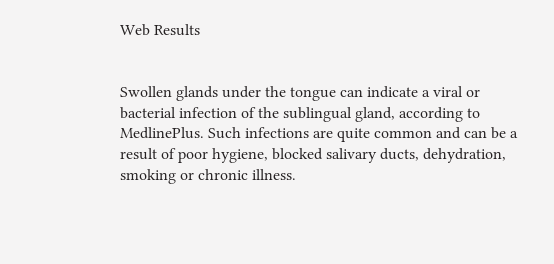Web Results


Swollen glands under the tongue can indicate a viral or bacterial infection of the sublingual gland, according to MedlinePlus. Such infections are quite common and can be a result of poor hygiene, blocked salivary ducts, dehydration, smoking or chronic illness.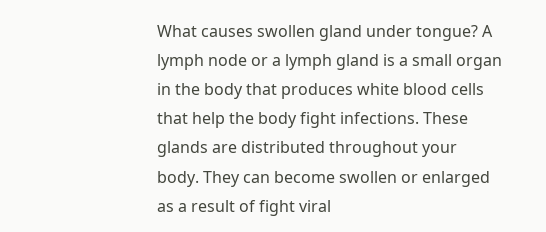What causes swollen gland under tongue? A lymph node or a lymph gland is a small organ in the body that produces white blood cells that help the body fight infections. These glands are distributed throughout your body. They can become swollen or enlarged as a result of fight viral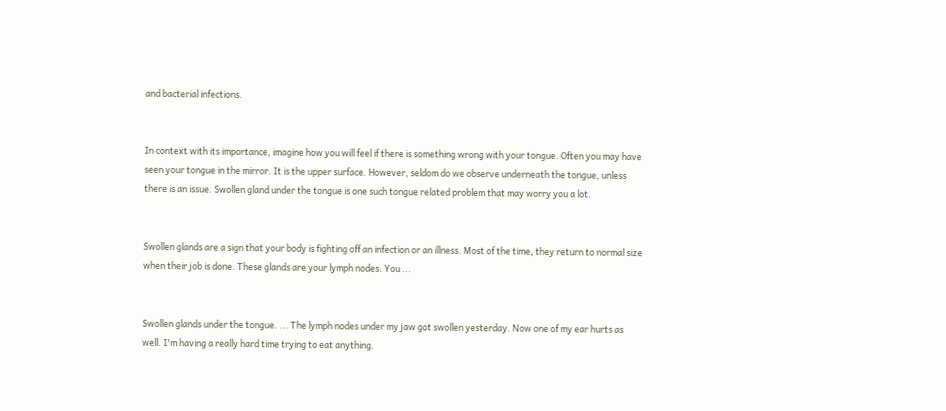and bacterial infections.


In context with its importance, imagine how you will feel if there is something wrong with your tongue. Often you may have seen your tongue in the mirror. It is the upper surface. However, seldom do we observe underneath the tongue, unless there is an issue. Swollen gland under the tongue is one such tongue related problem that may worry you a lot.


Swollen glands are a sign that your body is fighting off an infection or an illness. Most of the time, they return to normal size when their job is done. These glands are your lymph nodes. You ...


Swollen glands under the tongue. ... The lymph nodes under my jaw got swollen yesterday. Now one of my ear hurts as well. I'm having a really hard time trying to eat anything.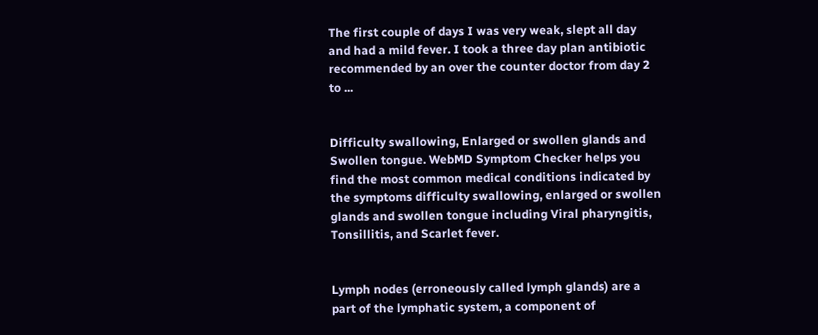The first couple of days I was very weak, slept all day and had a mild fever. I took a three day plan antibiotic recommended by an over the counter doctor from day 2 to ...


Difficulty swallowing, Enlarged or swollen glands and Swollen tongue. WebMD Symptom Checker helps you find the most common medical conditions indicated by the symptoms difficulty swallowing, enlarged or swollen glands and swollen tongue including Viral pharyngitis, Tonsillitis, and Scarlet fever.


Lymph nodes (erroneously called lymph glands) are a part of the lymphatic system, a component of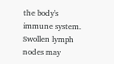the body's immune system. Swollen lymph nodes may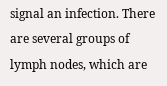signal an infection. There are several groups of lymph nodes, which are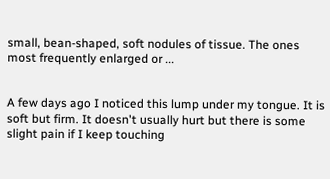small, bean-shaped, soft nodules of tissue. The ones most frequently enlarged or ...


A few days ago I noticed this lump under my tongue. It is soft but firm. It doesn't usually hurt but there is some slight pain if I keep touching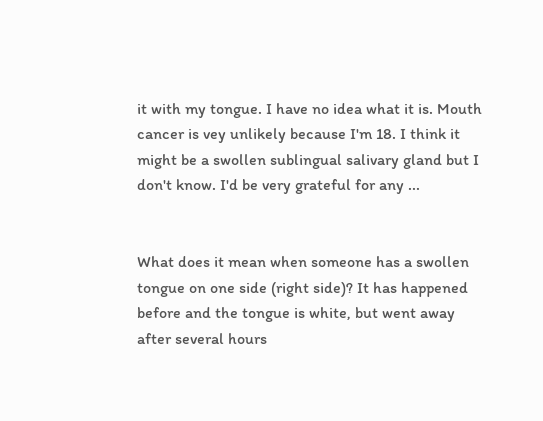it with my tongue. I have no idea what it is. Mouth cancer is vey unlikely because I'm 18. I think it might be a swollen sublingual salivary gland but I don't know. I'd be very grateful for any ...


What does it mean when someone has a swollen tongue on one side (right side)? It has happened before and the tongue is white, but went away after several hours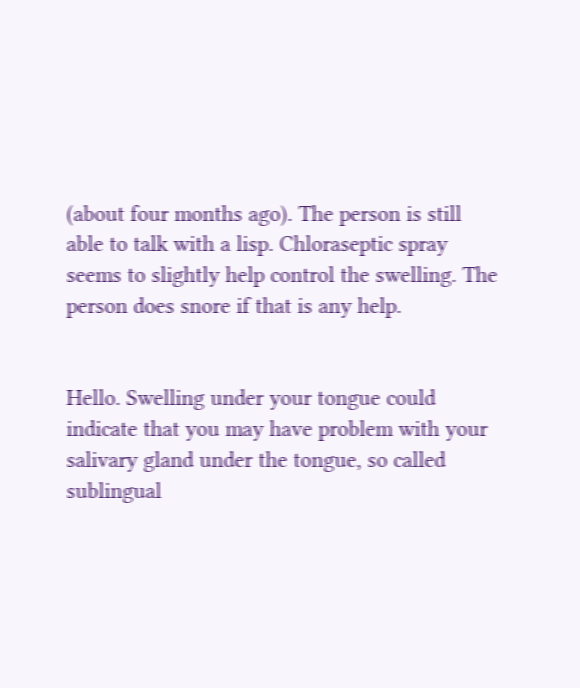(about four months ago). The person is still able to talk with a lisp. Chloraseptic spray seems to slightly help control the swelling. The person does snore if that is any help.


Hello. Swelling under your tongue could indicate that you may have problem with your salivary gland under the tongue, so called sublingual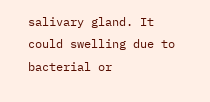salivary gland. It could swelling due to bacterial or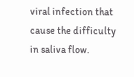viral infection that cause the difficulty in saliva flow.